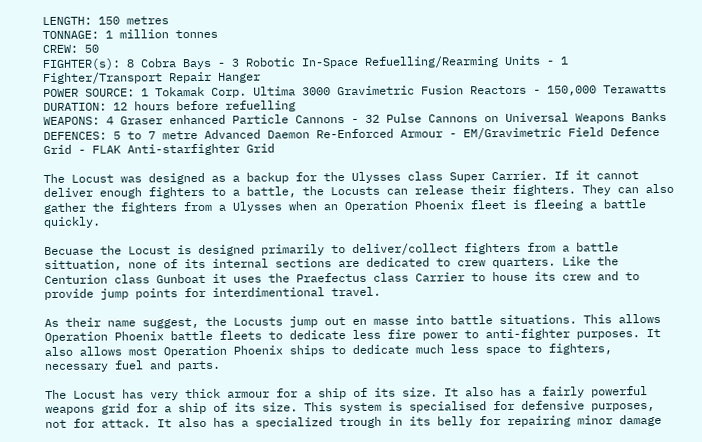LENGTH: 150 metres
TONNAGE: 1 million tonnes
CREW: 50
FIGHTER(s): 8 Cobra Bays - 3 Robotic In-Space Refuelling/Rearming Units - 1 Fighter/Transport Repair Hanger
POWER SOURCE: 1 Tokamak Corp. Ultima 3000 Gravimetric Fusion Reactors - 150,000 Terawatts
DURATION: 12 hours before refuelling
WEAPONS: 4 Graser enhanced Particle Cannons - 32 Pulse Cannons on Universal Weapons Banks
DEFENCES: 5 to 7 metre Advanced Daemon Re-Enforced Armour - EM/Gravimetric Field Defence Grid - FLAK Anti-starfighter Grid

The Locust was designed as a backup for the Ulysses class Super Carrier. If it cannot deliver enough fighters to a battle, the Locusts can release their fighters. They can also gather the fighters from a Ulysses when an Operation Phoenix fleet is fleeing a battle quickly.

Becuase the Locust is designed primarily to deliver/collect fighters from a battle sittuation, none of its internal sections are dedicated to crew quarters. Like the Centurion class Gunboat it uses the Praefectus class Carrier to house its crew and to provide jump points for interdimentional travel.

As their name suggest, the Locusts jump out en masse into battle situations. This allows Operation Phoenix battle fleets to dedicate less fire power to anti-fighter purposes. It also allows most Operation Phoenix ships to dedicate much less space to fighters, necessary fuel and parts.

The Locust has very thick armour for a ship of its size. It also has a fairly powerful weapons grid for a ship of its size. This system is specialised for defensive purposes, not for attack. It also has a specialized trough in its belly for repairing minor damage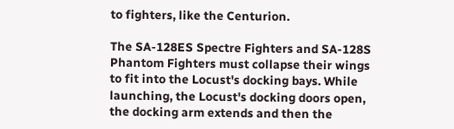to fighters, like the Centurion.

The SA-128ES Spectre Fighters and SA-128S Phantom Fighters must collapse their wings to fit into the Locust's docking bays. While launching, the Locust's docking doors open, the docking arm extends and then the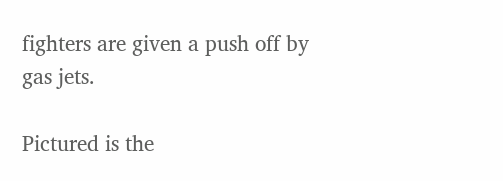fighters are given a push off by gas jets.

Pictured is the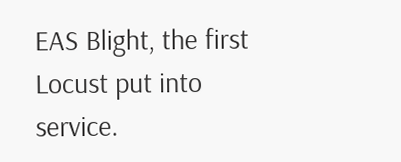EAS Blight, the first Locust put into service.